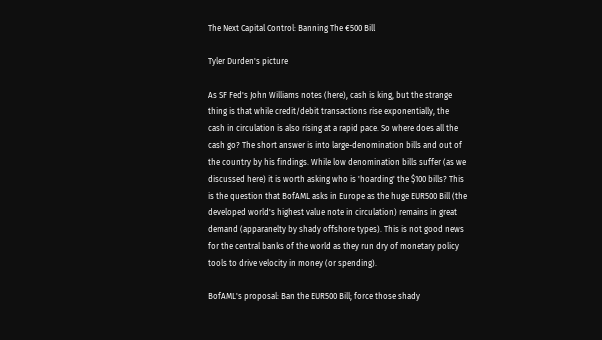The Next Capital Control: Banning The €500 Bill

Tyler Durden's picture

As SF Fed's John Williams notes (here), cash is king, but the strange thing is that while credit/debit transactions rise exponentially, the cash in circulation is also rising at a rapid pace. So where does all the cash go? The short answer is into large-denomination bills and out of the country by his findings. While low denomination bills suffer (as we discussed here) it is worth asking who is 'hoarding' the $100 bills? This is the question that BofAML asks in Europe as the huge EUR500 Bill (the developed world's highest value note in circulation) remains in great demand (apparanelty by shady offshore types). This is not good news for the central banks of the world as they run dry of monetary policy tools to drive velocity in money (or spending).

BofAML's proposal: Ban the EUR500 Bill; force those shady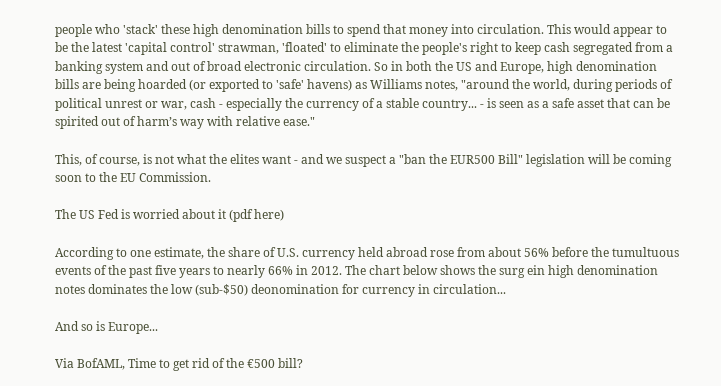people who 'stack' these high denomination bills to spend that money into circulation. This would appear to be the latest 'capital control' strawman, 'floated' to eliminate the people's right to keep cash segregated from a banking system and out of broad electronic circulation. So in both the US and Europe, high denomination bills are being hoarded (or exported to 'safe' havens) as Williams notes, "around the world, during periods of political unrest or war, cash - especially the currency of a stable country... - is seen as a safe asset that can be spirited out of harm’s way with relative ease."

This, of course, is not what the elites want - and we suspect a "ban the EUR500 Bill" legislation will be coming soon to the EU Commission.

The US Fed is worried about it (pdf here)

According to one estimate, the share of U.S. currency held abroad rose from about 56% before the tumultuous events of the past five years to nearly 66% in 2012. The chart below shows the surg ein high denomination notes dominates the low (sub-$50) deonomination for currency in circulation...

And so is Europe...

Via BofAML, Time to get rid of the €500 bill?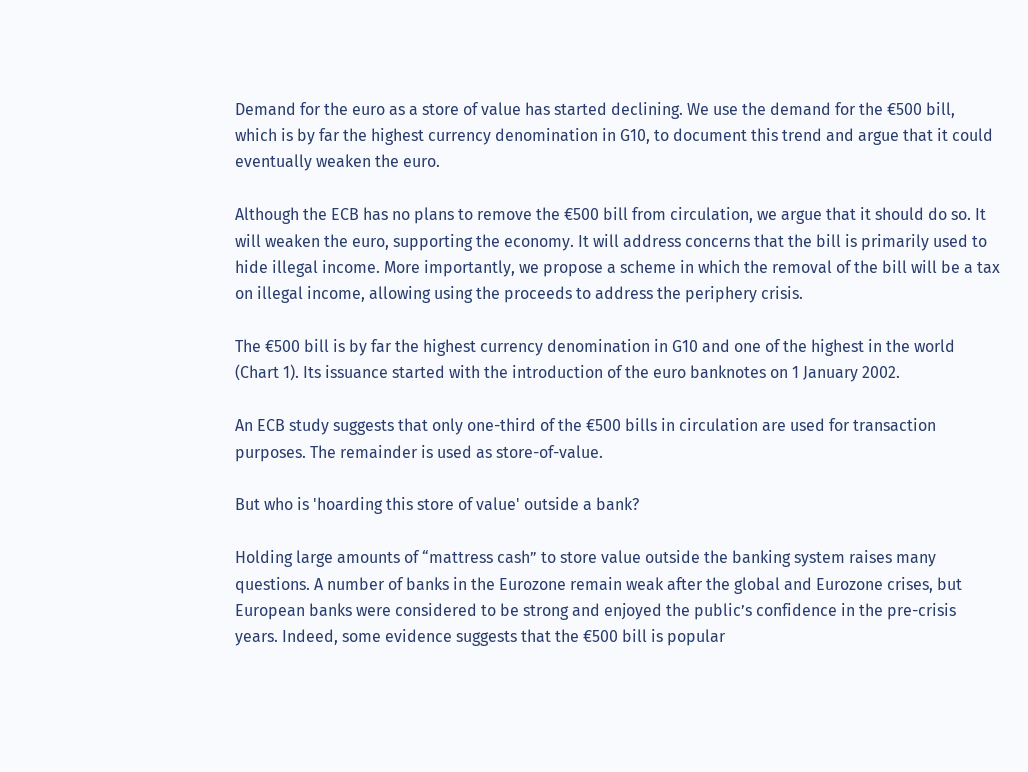Demand for the euro as a store of value has started declining. We use the demand for the €500 bill, which is by far the highest currency denomination in G10, to document this trend and argue that it could eventually weaken the euro.

Although the ECB has no plans to remove the €500 bill from circulation, we argue that it should do so. It will weaken the euro, supporting the economy. It will address concerns that the bill is primarily used to hide illegal income. More importantly, we propose a scheme in which the removal of the bill will be a tax on illegal income, allowing using the proceeds to address the periphery crisis.

The €500 bill is by far the highest currency denomination in G10 and one of the highest in the world (Chart 1). Its issuance started with the introduction of the euro banknotes on 1 January 2002.

An ECB study suggests that only one-third of the €500 bills in circulation are used for transaction purposes. The remainder is used as store-of-value.

But who is 'hoarding this store of value' outside a bank?

Holding large amounts of “mattress cash” to store value outside the banking system raises many questions. A number of banks in the Eurozone remain weak after the global and Eurozone crises, but European banks were considered to be strong and enjoyed the public’s confidence in the pre-crisis years. Indeed, some evidence suggests that the €500 bill is popular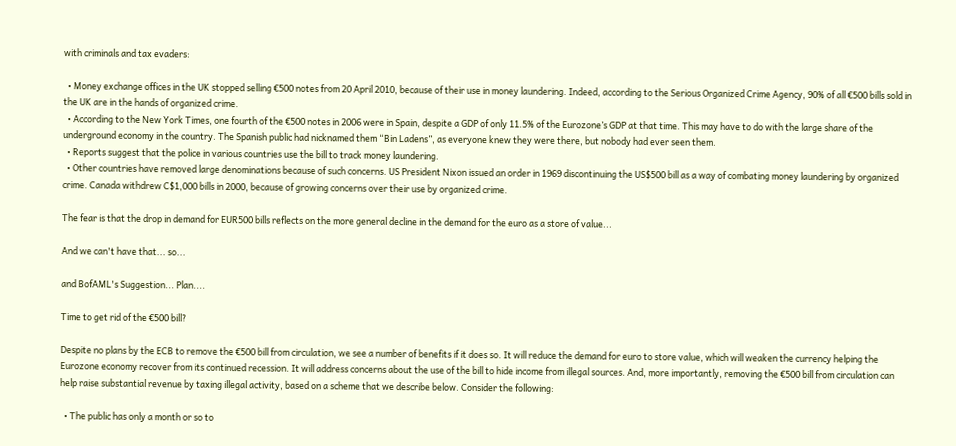with criminals and tax evaders:

  • Money exchange offices in the UK stopped selling €500 notes from 20 April 2010, because of their use in money laundering. Indeed, according to the Serious Organized Crime Agency, 90% of all €500 bills sold in the UK are in the hands of organized crime.
  • According to the New York Times, one fourth of the €500 notes in 2006 were in Spain, despite a GDP of only 11.5% of the Eurozone’s GDP at that time. This may have to do with the large share of the underground economy in the country. The Spanish public had nicknamed them “Bin Ladens”, as everyone knew they were there, but nobody had ever seen them.
  • Reports suggest that the police in various countries use the bill to track money laundering.
  • Other countries have removed large denominations because of such concerns. US President Nixon issued an order in 1969 discontinuing the US$500 bill as a way of combating money laundering by organized crime. Canada withdrew C$1,000 bills in 2000, because of growing concerns over their use by organized crime.

The fear is that the drop in demand for EUR500 bills reflects on the more general decline in the demand for the euro as a store of value...

And we can't have that... so...

and BofAML's Suggestion... Plan....

Time to get rid of the €500 bill?

Despite no plans by the ECB to remove the €500 bill from circulation, we see a number of benefits if it does so. It will reduce the demand for euro to store value, which will weaken the currency helping the Eurozone economy recover from its continued recession. It will address concerns about the use of the bill to hide income from illegal sources. And, more importantly, removing the €500 bill from circulation can help raise substantial revenue by taxing illegal activity, based on a scheme that we describe below. Consider the following:

  • The public has only a month or so to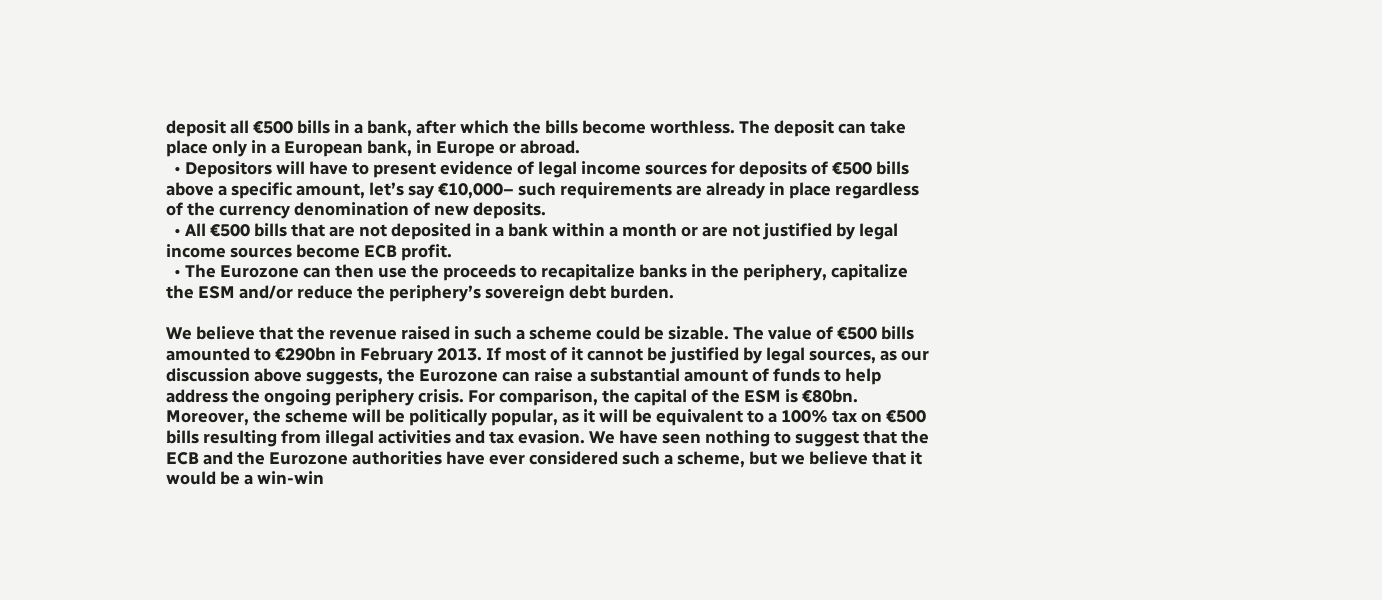deposit all €500 bills in a bank, after which the bills become worthless. The deposit can take place only in a European bank, in Europe or abroad.
  • Depositors will have to present evidence of legal income sources for deposits of €500 bills above a specific amount, let’s say €10,000– such requirements are already in place regardless of the currency denomination of new deposits.
  • All €500 bills that are not deposited in a bank within a month or are not justified by legal income sources become ECB profit.
  • The Eurozone can then use the proceeds to recapitalize banks in the periphery, capitalize the ESM and/or reduce the periphery’s sovereign debt burden.

We believe that the revenue raised in such a scheme could be sizable. The value of €500 bills amounted to €290bn in February 2013. If most of it cannot be justified by legal sources, as our discussion above suggests, the Eurozone can raise a substantial amount of funds to help address the ongoing periphery crisis. For comparison, the capital of the ESM is €80bn. Moreover, the scheme will be politically popular, as it will be equivalent to a 100% tax on €500 bills resulting from illegal activities and tax evasion. We have seen nothing to suggest that the ECB and the Eurozone authorities have ever considered such a scheme, but we believe that it would be a win-win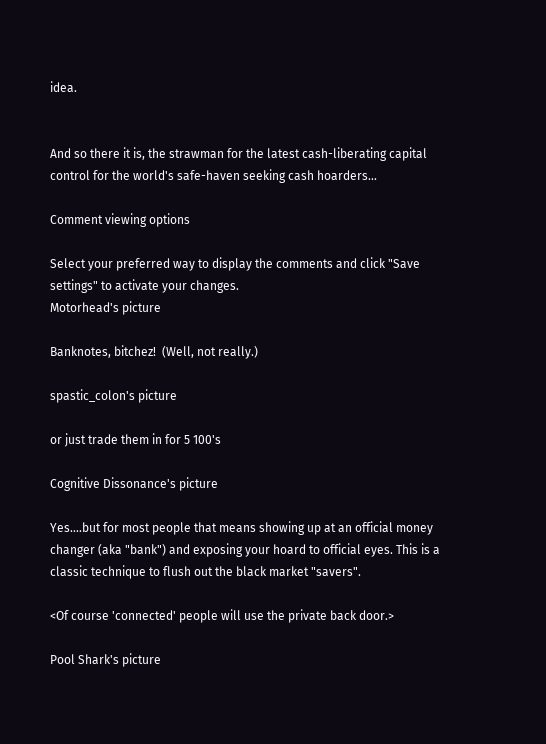idea.


And so there it is, the strawman for the latest cash-liberating capital control for the world's safe-haven seeking cash hoarders...

Comment viewing options

Select your preferred way to display the comments and click "Save settings" to activate your changes.
Motorhead's picture

Banknotes, bitchez!  (Well, not really.)

spastic_colon's picture

or just trade them in for 5 100's

Cognitive Dissonance's picture

Yes....but for most people that means showing up at an official money changer (aka "bank") and exposing your hoard to official eyes. This is a classic technique to flush out the black market "savers".

<Of course 'connected' people will use the private back door.>

Pool Shark's picture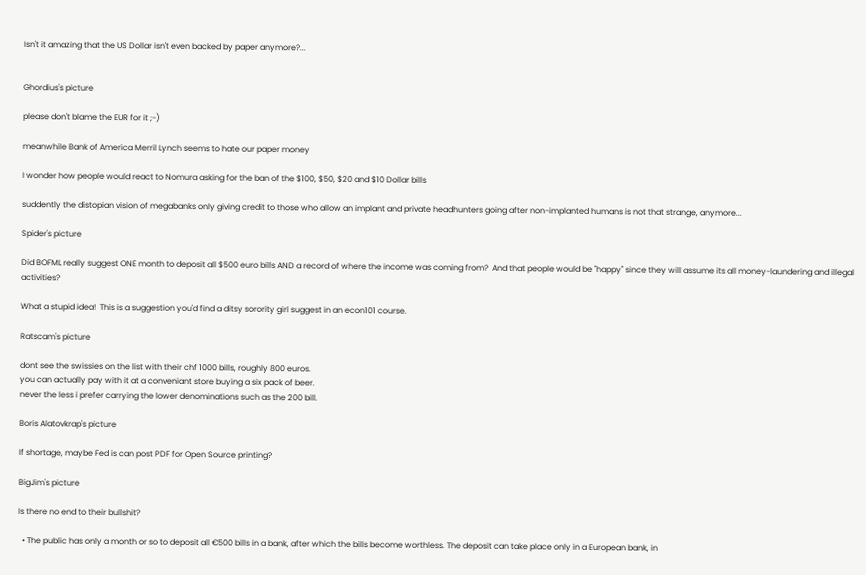Isn't it amazing that the US Dollar isn't even backed by paper anymore?...


Ghordius's picture

please don't blame the EUR for it ;-)

meanwhile Bank of America Merril Lynch seems to hate our paper money

I wonder how people would react to Nomura asking for the ban of the $100, $50, $20 and $10 Dollar bills

suddently the distopian vision of megabanks only giving credit to those who allow an implant and private headhunters going after non-implanted humans is not that strange, anymore...

Spider's picture

Did BOFML really suggest ONE month to deposit all $500 euro bills AND a record of where the income was coming from?  And that people would be "happy" since they will assume its all money-laundering and illegal activities?

What a stupid idea!  This is a suggestion you'd find a ditsy sorority girl suggest in an econ101 course.

Ratscam's picture

dont see the swissies on the list with their chf 1000 bills, roughly 800 euros.
you can actually pay with it at a conveniant store buying a six pack of beer.
never the less i prefer carrying the lower denominations such as the 200 bill.

Boris Alatovkrap's picture

If shortage, maybe Fed is can post PDF for Open Source printing?

BigJim's picture

Is there no end to their bullshit?

  • The public has only a month or so to deposit all €500 bills in a bank, after which the bills become worthless. The deposit can take place only in a European bank, in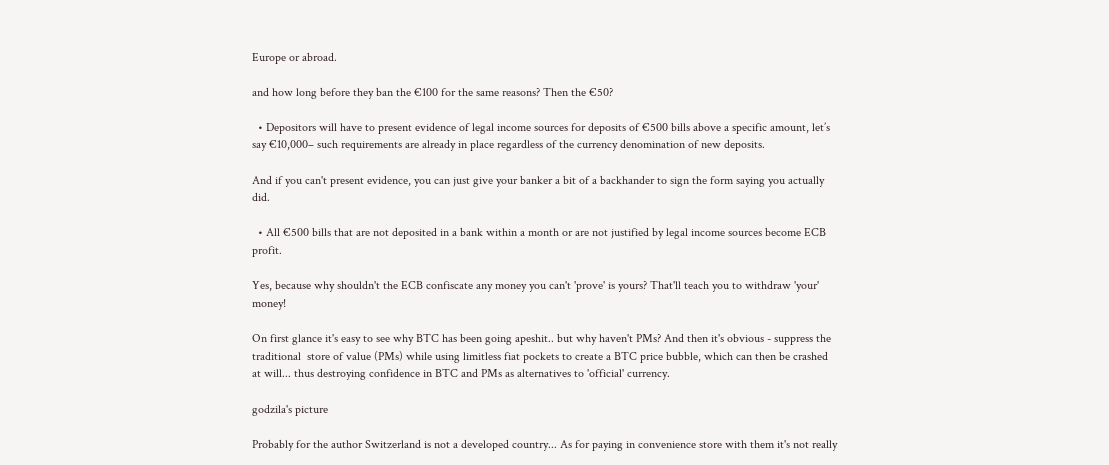Europe or abroad.

and how long before they ban the €100 for the same reasons? Then the €50?

  • Depositors will have to present evidence of legal income sources for deposits of €500 bills above a specific amount, let’s say €10,000– such requirements are already in place regardless of the currency denomination of new deposits.

And if you can't present evidence, you can just give your banker a bit of a backhander to sign the form saying you actually did.

  • All €500 bills that are not deposited in a bank within a month or are not justified by legal income sources become ECB profit.

Yes, because why shouldn't the ECB confiscate any money you can't 'prove' is yours? That'll teach you to withdraw 'your' money!

On first glance it's easy to see why BTC has been going apeshit.. but why haven't PMs? And then it's obvious - suppress the traditional  store of value (PMs) while using limitless fiat pockets to create a BTC price bubble, which can then be crashed at will... thus destroying confidence in BTC and PMs as alternatives to 'official' currency.

godzila's picture

Probably for the author Switzerland is not a developed country... As for paying in convenience store with them it's not really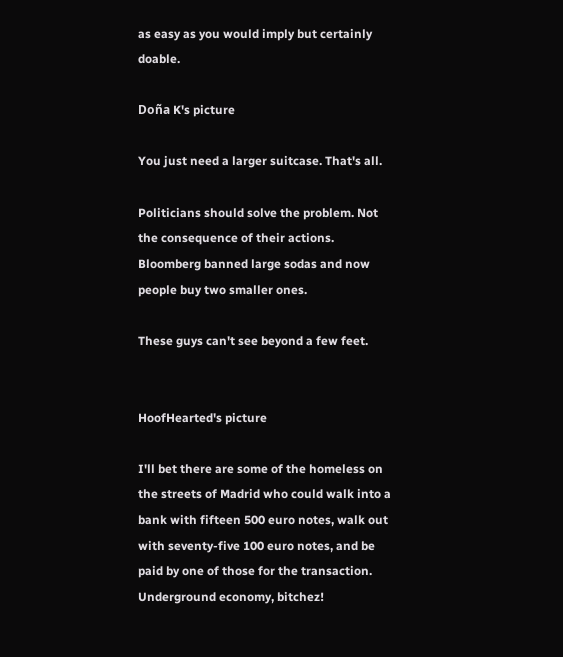as easy as you would imply but certainly doable.

Doña K's picture

You just need a larger suitcase. That's all.

Politicians should solve the problem. Not the consequence of their actions. Bloomberg banned large sodas and now people buy two smaller ones.

These guys can't see beyond a few feet.


HoofHearted's picture

I'll bet there are some of the homeless on the streets of Madrid who could walk into a bank with fifteen 500 euro notes, walk out with seventy-five 100 euro notes, and be paid by one of those for the transaction. Underground economy, bitchez!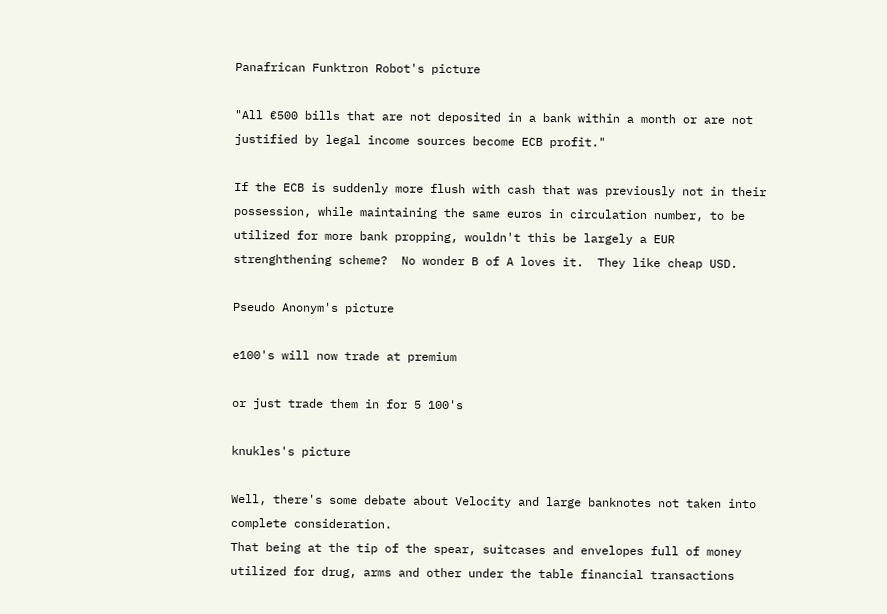Panafrican Funktron Robot's picture

"All €500 bills that are not deposited in a bank within a month or are not justified by legal income sources become ECB profit."

If the ECB is suddenly more flush with cash that was previously not in their possession, while maintaining the same euros in circulation number, to be utilized for more bank propping, wouldn't this be largely a EUR strenghthening scheme?  No wonder B of A loves it.  They like cheap USD.

Pseudo Anonym's picture

e100's will now trade at premium

or just trade them in for 5 100's

knukles's picture

Well, there's some debate about Velocity and large banknotes not taken into complete consideration.
That being at the tip of the spear, suitcases and envelopes full of money utilized for drug, arms and other under the table financial transactions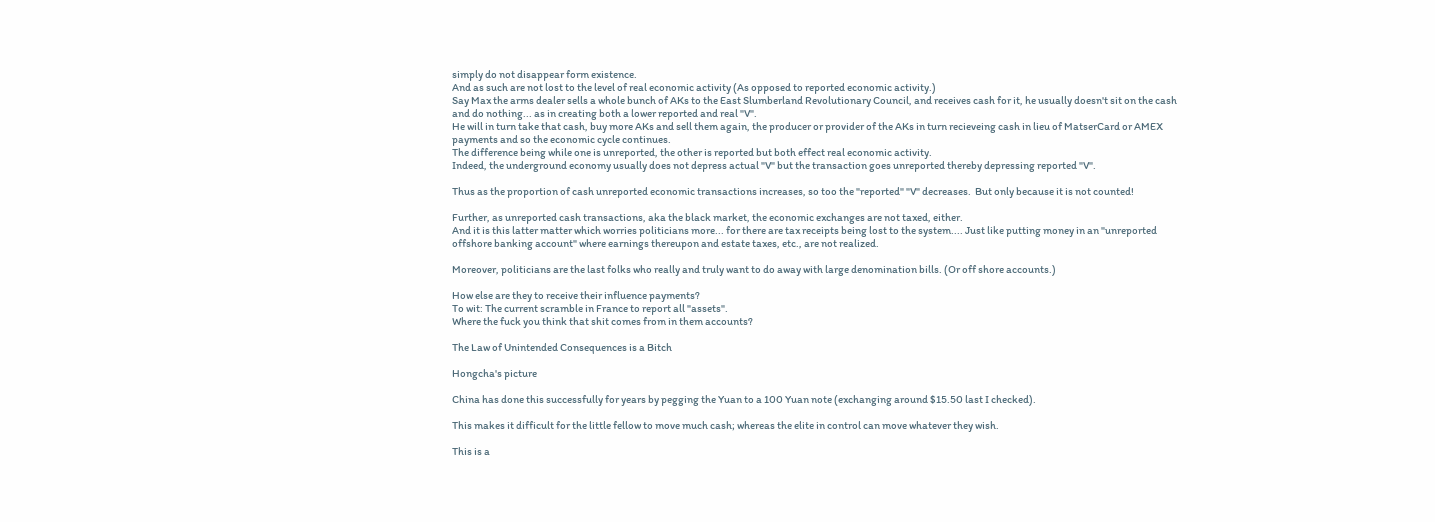simply do not disappear form existence.
And as such are not lost to the level of real economic activity (As opposed to reported economic activity.)
Say Max the arms dealer sells a whole bunch of AKs to the East Slumberland Revolutionary Council, and receives cash for it, he usually doesn't sit on the cash and do nothing... as in creating both a lower reported and real "V".
He will in turn take that cash, buy more AKs and sell them again, the producer or provider of the AKs in turn recieveing cash in lieu of MatserCard or AMEX payments and so the economic cycle continues.
The difference being while one is unreported, the other is reported but both effect real economic activity.
Indeed, the underground economy usually does not depress actual "V" but the transaction goes unreported thereby depressing reported "V".

Thus as the proportion of cash unreported economic transactions increases, so too the "reported" "V" decreases.  But only because it is not counted!

Further, as unreported cash transactions, aka the black market, the economic exchanges are not taxed, either.
And it is this latter matter which worries politicians more... for there are tax receipts being lost to the system.... Just like putting money in an "unreported offshore banking account" where earnings thereupon and estate taxes, etc., are not realized.

Moreover, politicians are the last folks who really and truly want to do away with large denomination bills. (Or off shore accounts.)

How else are they to receive their influence payments?
To wit: The current scramble in France to report all "assets".
Where the fuck you think that shit comes from in them accounts?

The Law of Unintended Consequences is a Bitch

Hongcha's picture

China has done this successfully for years by pegging the Yuan to a 100 Yuan note (exchanging around $15.50 last I checked).

This makes it difficult for the little fellow to move much cash; whereas the elite in control can move whatever they wish.

This is a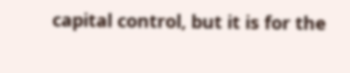capital control, but it is for the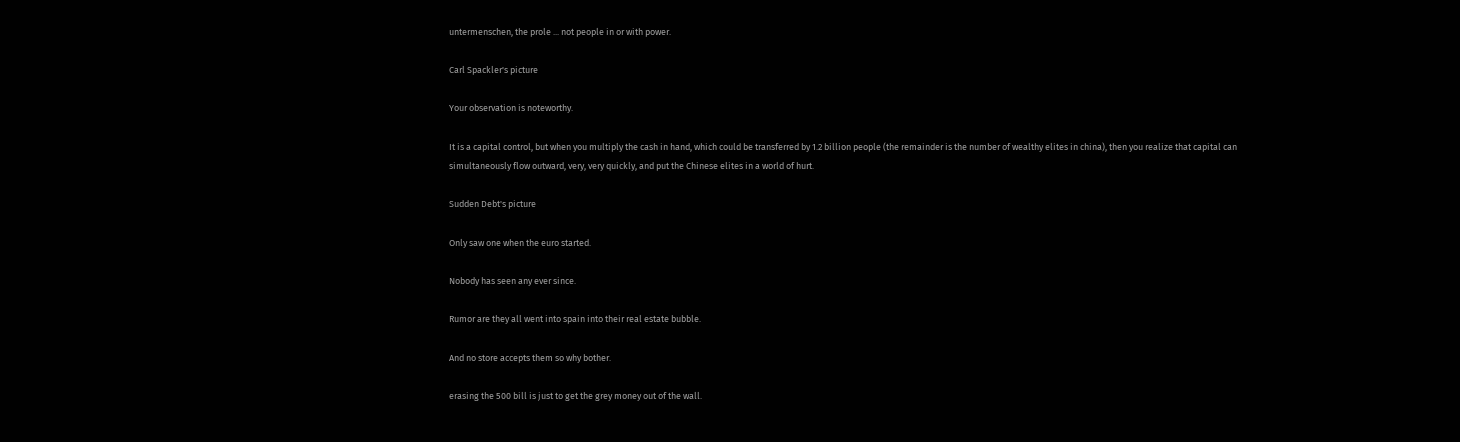untermenschen, the prole ... not people in or with power.

Carl Spackler's picture

Your observation is noteworthy.

It is a capital control, but when you multiply the cash in hand, which could be transferred by 1.2 billion people (the remainder is the number of wealthy elites in china), then you realize that capital can simultaneously flow outward, very, very quickly, and put the Chinese elites in a world of hurt.

Sudden Debt's picture

Only saw one when the euro started.

Nobody has seen any ever since.

Rumor are they all went into spain into their real estate bubble.

And no store accepts them so why bother.

erasing the 500 bill is just to get the grey money out of the wall.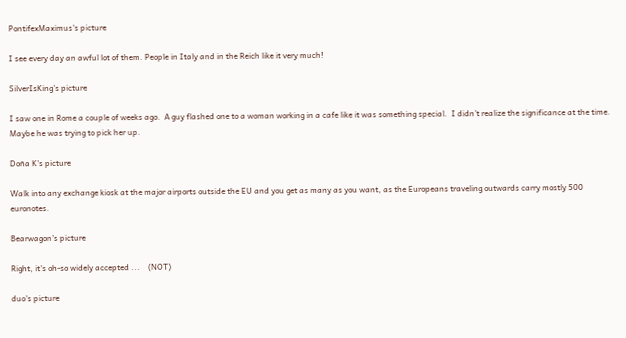PontifexMaximus's picture

I see every day an awful lot of them. People in Italy and in the Reich like it very much!

SilverIsKing's picture

I saw one in Rome a couple of weeks ago.  A guy flashed one to a woman working in a cafe like it was something special.  I didn't realize the significance at the time.  Maybe he was trying to pick her up.

Doña K's picture

Walk into any exchange kiosk at the major airports outside the EU and you get as many as you want, as the Europeans traveling outwards carry mostly 500 euronotes.

Bearwagon's picture

Right, it's oh-so widely accepted ...    (NOT)

duo's picture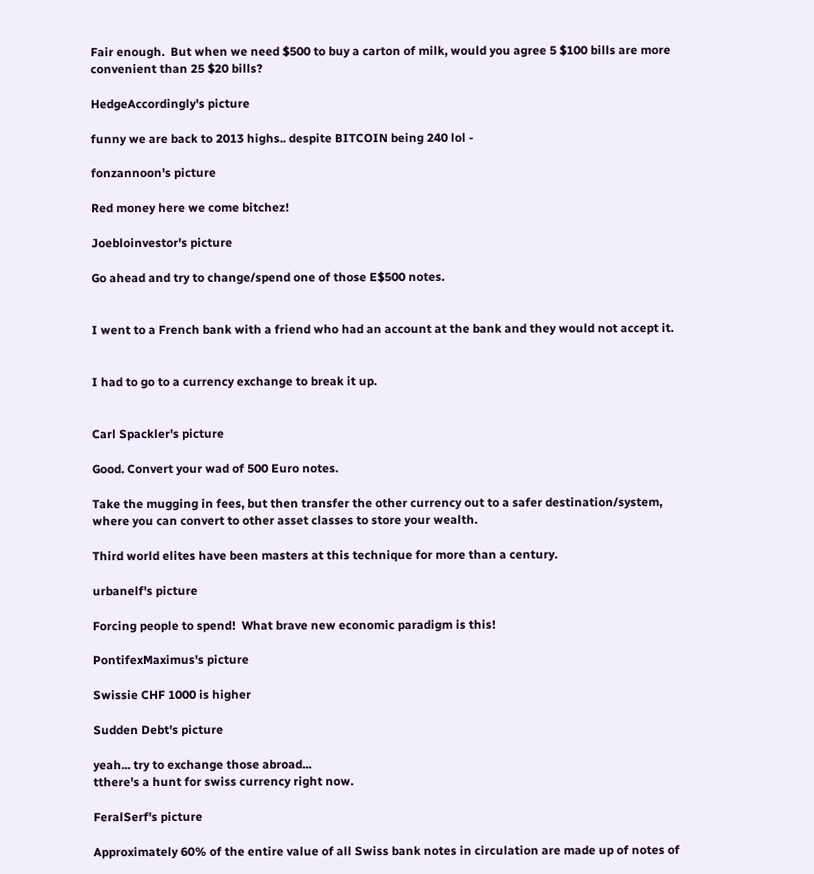Fair enough.  But when we need $500 to buy a carton of milk, would you agree 5 $100 bills are more convenient than 25 $20 bills?

HedgeAccordingly's picture

funny we are back to 2013 highs.. despite BITCOIN being 240 lol -

fonzannoon's picture

Red money here we come bitchez!

Joebloinvestor's picture

Go ahead and try to change/spend one of those E$500 notes.


I went to a French bank with a friend who had an account at the bank and they would not accept it.


I had to go to a currency exchange to break it up.


Carl Spackler's picture

Good. Convert your wad of 500 Euro notes.

Take the mugging in fees, but then transfer the other currency out to a safer destination/system, where you can convert to other asset classes to store your wealth.

Third world elites have been masters at this technique for more than a century.

urbanelf's picture

Forcing people to spend!  What brave new economic paradigm is this!

PontifexMaximus's picture

Swissie CHF 1000 is higher

Sudden Debt's picture

yeah... try to exchange those abroad...
tthere's a hunt for swiss currency right now.

FeralSerf's picture

Approximately 60% of the entire value of all Swiss bank notes in circulation are made up of notes of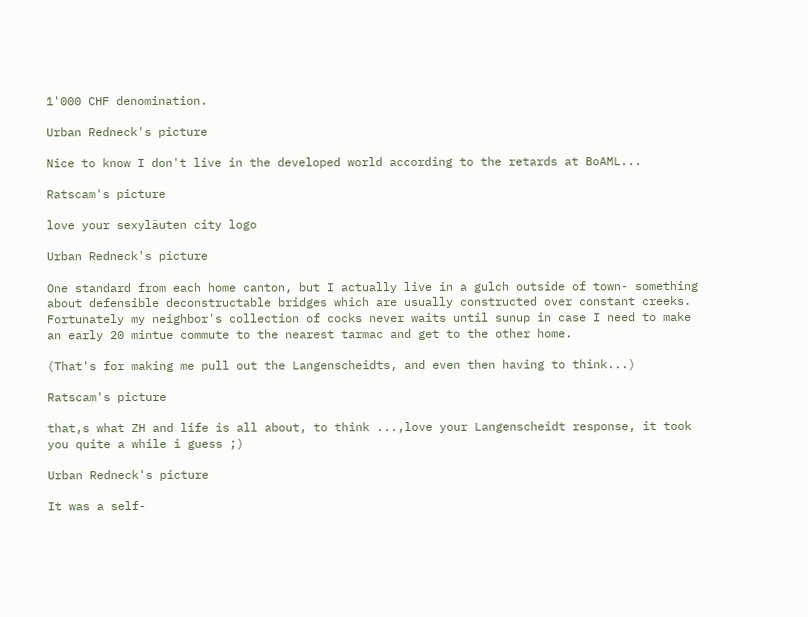1'000 CHF denomination.

Urban Redneck's picture

Nice to know I don't live in the developed world according to the retards at BoAML...

Ratscam's picture

love your sexyläuten city logo

Urban Redneck's picture

One standard from each home canton, but I actually live in a gulch outside of town- something about defensible deconstructable bridges which are usually constructed over constant creeks.  Fortunately my neighbor's collection of cocks never waits until sunup in case I need to make an early 20 mintue commute to the nearest tarmac and get to the other home.

(That's for making me pull out the Langenscheidts, and even then having to think...)

Ratscam's picture

that,s what ZH and life is all about, to think ...,love your Langenscheidt response, it took you quite a while i guess ;)

Urban Redneck's picture

It was a self-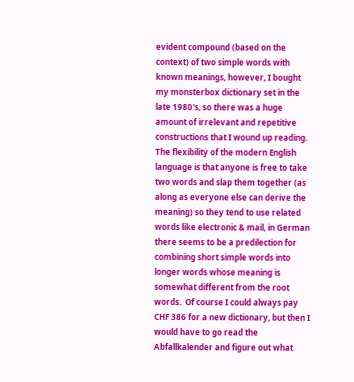evident compound (based on the context) of two simple words with known meanings, however, I bought my monsterbox dictionary set in the late 1980's, so there was a huge amount of irrelevant and repetitive constructions that I wound up reading.  The flexibility of the modern English language is that anyone is free to take two words and slap them together (as along as everyone else can derive the meaning) so they tend to use related words like electronic & mail, in German there seems to be a predilection for combining short simple words into longer words whose meaning is somewhat different from the root words.  Of course I could always pay CHF 386 for a new dictionary, but then I would have to go read the Abfallkalender and figure out what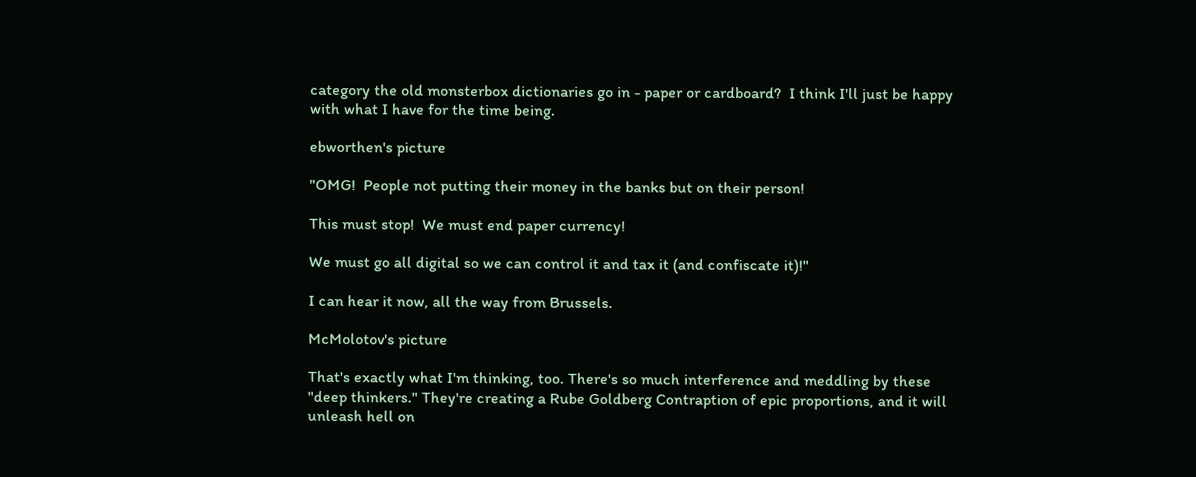category the old monsterbox dictionaries go in - paper or cardboard?  I think I'll just be happy with what I have for the time being.

ebworthen's picture

"OMG!  People not putting their money in the banks but on their person!

This must stop!  We must end paper currency!

We must go all digital so we can control it and tax it (and confiscate it)!"

I can hear it now, all the way from Brussels.

McMolotov's picture

That's exactly what I'm thinking, too. There's so much interference and meddling by these "deep thinkers." They're creating a Rube Goldberg Contraption of epic proportions, and it will unleash hell on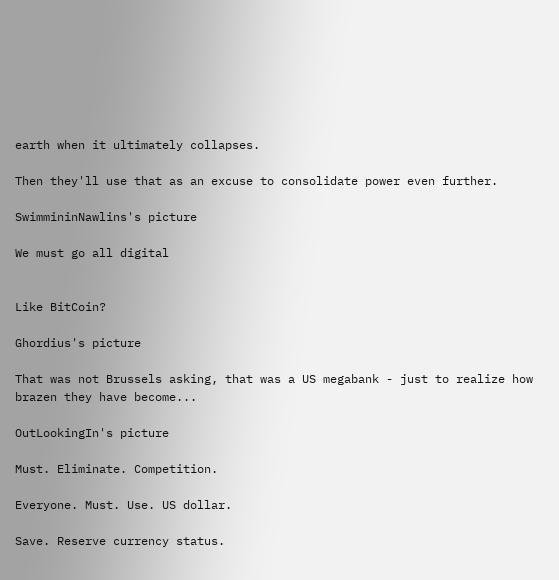earth when it ultimately collapses.

Then they'll use that as an excuse to consolidate power even further.

SwimmininNawlins's picture

We must go all digital


Like BitCoin?

Ghordius's picture

That was not Brussels asking, that was a US megabank - just to realize how brazen they have become...

OutLookingIn's picture

Must. Eliminate. Competition.

Everyone. Must. Use. US dollar.

Save. Reserve currency status.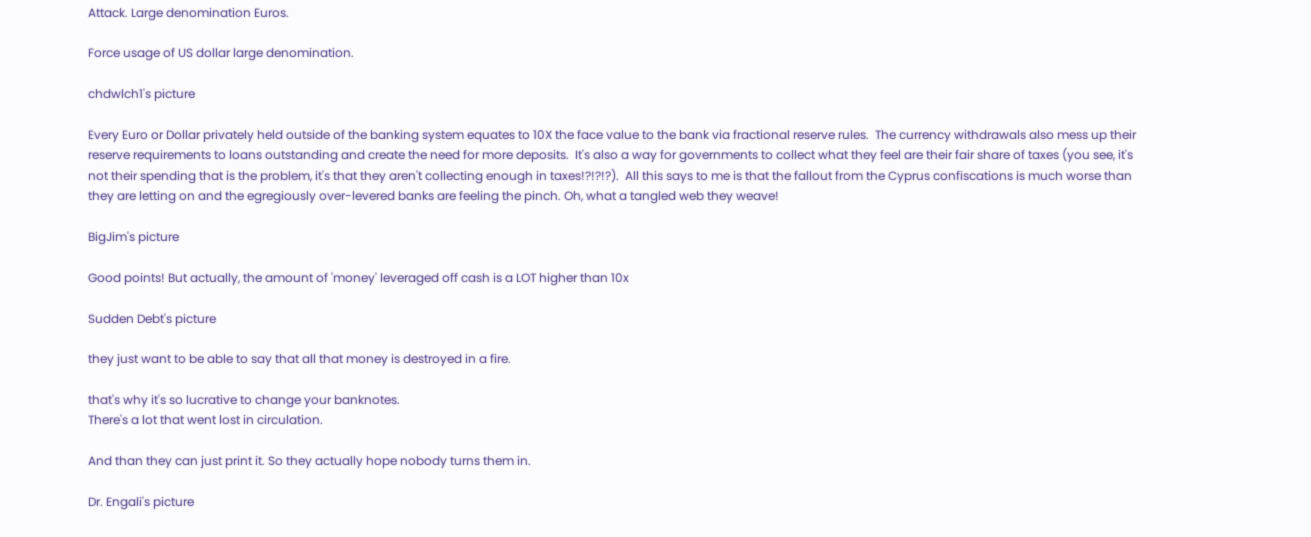Attack. Large denomination Euros.

Force usage of US dollar large denomination.

chdwlch1's picture

Every Euro or Dollar privately held outside of the banking system equates to 10X the face value to the bank via fractional reserve rules.  The currency withdrawals also mess up their reserve requirements to loans outstanding and create the need for more deposits.  It's also a way for governments to collect what they feel are their fair share of taxes (you see, it's not their spending that is the problem, it's that they aren't collecting enough in taxes!?!?!?).  All this says to me is that the fallout from the Cyprus confiscations is much worse than they are letting on and the egregiously over-levered banks are feeling the pinch. Oh, what a tangled web they weave!

BigJim's picture

Good points! But actually, the amount of 'money' leveraged off cash is a LOT higher than 10x

Sudden Debt's picture

they just want to be able to say that all that money is destroyed in a fire.

that's why it's so lucrative to change your banknotes.
There's a lot that went lost in circulation.

And than they can just print it. So they actually hope nobody turns them in.

Dr. Engali's picture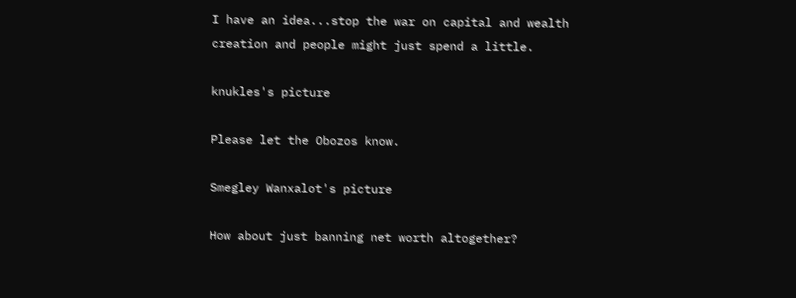I have an idea...stop the war on capital and wealth creation and people might just spend a little.

knukles's picture

Please let the Obozos know.

Smegley Wanxalot's picture

How about just banning net worth altogether?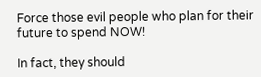Force those evil people who plan for their future to spend NOW!

In fact, they should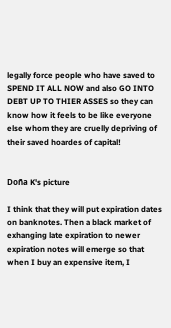legally force people who have saved to SPEND IT ALL NOW and also GO INTO DEBT UP TO THIER ASSES so they can know how it feels to be like everyone else whom they are cruelly depriving of their saved hoardes of capital!


Doña K's picture

I think that they will put expiration dates on banknotes. Then a black market of exhanging late expiration to newer expiration notes will emerge so that when I buy an expensive item, I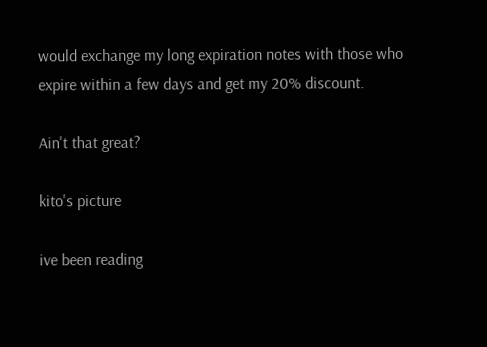would exchange my long expiration notes with those who expire within a few days and get my 20% discount.

Ain't that great?

kito's picture

ive been reading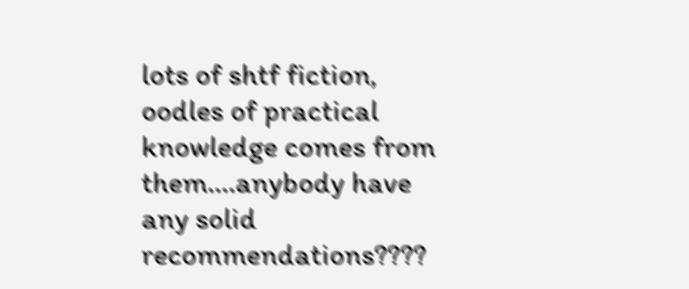lots of shtf fiction, oodles of practical knowledge comes from them....anybody have any solid recommendations????